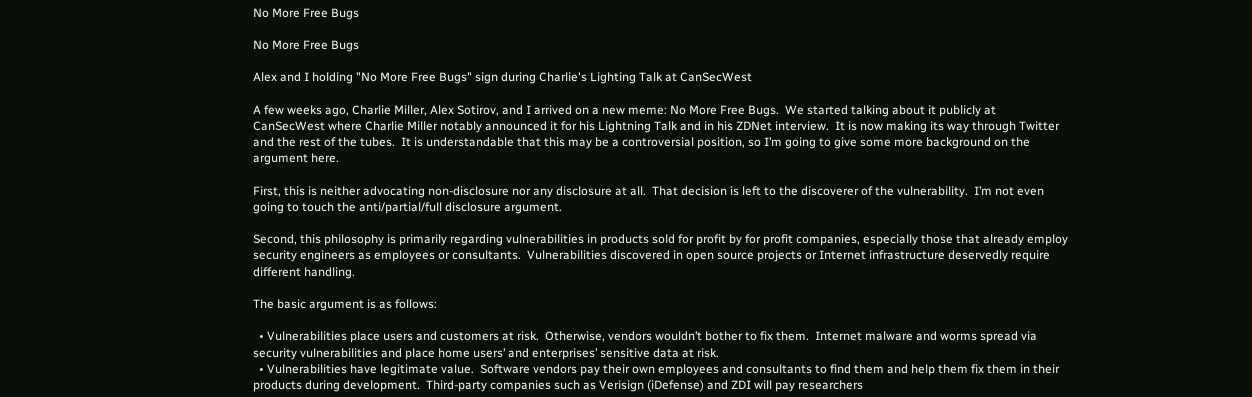No More Free Bugs

No More Free Bugs

Alex and I holding "No More Free Bugs" sign during Charlie's Lighting Talk at CanSecWest

A few weeks ago, Charlie Miller, Alex Sotirov, and I arrived on a new meme: No More Free Bugs.  We started talking about it publicly at CanSecWest where Charlie Miller notably announced it for his Lightning Talk and in his ZDNet interview.  It is now making its way through Twitter and the rest of the tubes.  It is understandable that this may be a controversial position, so I’m going to give some more background on the argument here.

First, this is neither advocating non-disclosure nor any disclosure at all.  That decision is left to the discoverer of the vulnerability.  I’m not even going to touch the anti/partial/full disclosure argument.

Second, this philosophy is primarily regarding vulnerabilities in products sold for profit by for profit companies, especially those that already employ security engineers as employees or consultants.  Vulnerabilities discovered in open source projects or Internet infrastructure deservedly require different handling.

The basic argument is as follows:

  • Vulnerabilities place users and customers at risk.  Otherwise, vendors wouldn’t bother to fix them.  Internet malware and worms spread via security vulnerabilities and place home users’ and enterprises’ sensitive data at risk.
  • Vulnerabilities have legitimate value.  Software vendors pay their own employees and consultants to find them and help them fix them in their products during development.  Third-party companies such as Verisign (iDefense) and ZDI will pay researchers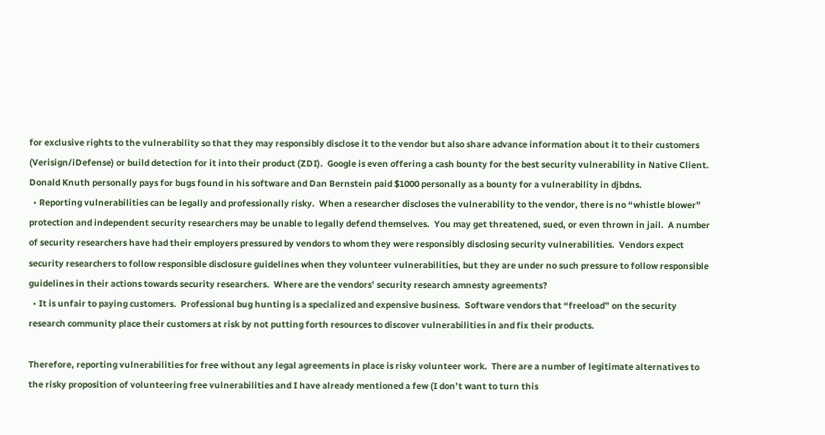for exclusive rights to the vulnerability so that they may responsibly disclose it to the vendor but also share advance information about it to their customers (Verisign/iDefense) or build detection for it into their product (ZDI).  Google is even offering a cash bounty for the best security vulnerability in Native Client.  Donald Knuth personally pays for bugs found in his software and Dan Bernstein paid $1000 personally as a bounty for a vulnerability in djbdns.
  • Reporting vulnerabilities can be legally and professionally risky.  When a researcher discloses the vulnerability to the vendor, there is no “whistle blower” protection and independent security researchers may be unable to legally defend themselves.  You may get threatened, sued, or even thrown in jail.  A number of security researchers have had their employers pressured by vendors to whom they were responsibly disclosing security vulnerabilities.  Vendors expect security researchers to follow responsible disclosure guidelines when they volunteer vulnerabilities, but they are under no such pressure to follow responsible guidelines in their actions towards security researchers.  Where are the vendors’ security research amnesty agreements?
  • It is unfair to paying customers.  Professional bug hunting is a specialized and expensive business.  Software vendors that “freeload” on the security research community place their customers at risk by not putting forth resources to discover vulnerabilities in and fix their products.

Therefore, reporting vulnerabilities for free without any legal agreements in place is risky volunteer work.  There are a number of legitimate alternatives to the risky proposition of volunteering free vulnerabilities and I have already mentioned a few (I don’t want to turn this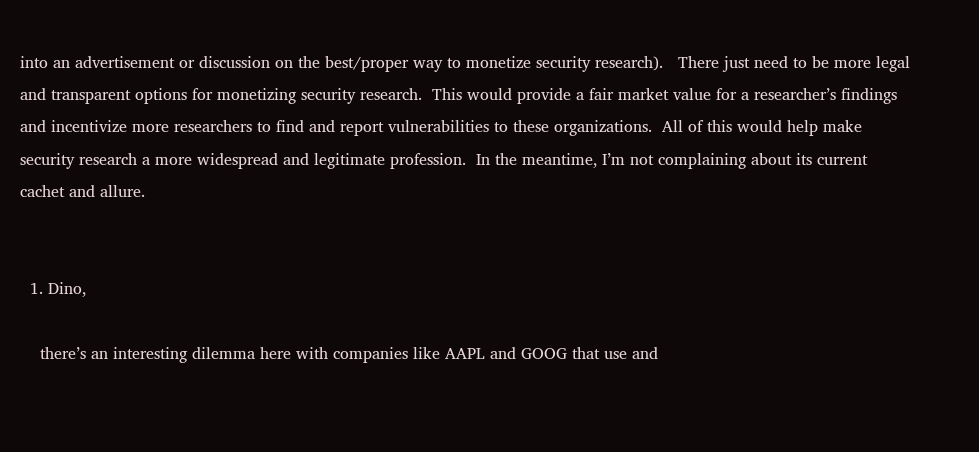into an advertisement or discussion on the best/proper way to monetize security research).   There just need to be more legal and transparent options for monetizing security research.  This would provide a fair market value for a researcher’s findings and incentivize more researchers to find and report vulnerabilities to these organizations.  All of this would help make security research a more widespread and legitimate profession.  In the meantime, I’m not complaining about its current cachet and allure.


  1. Dino,

    there’s an interesting dilemma here with companies like AAPL and GOOG that use and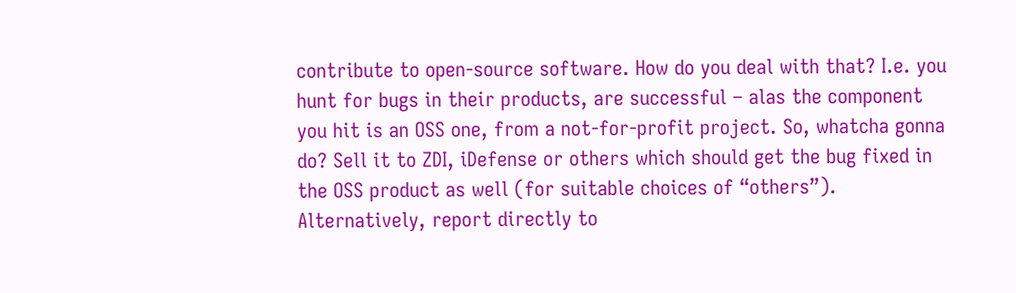contribute to open-source software. How do you deal with that? I.e. you hunt for bugs in their products, are successful – alas the component you hit is an OSS one, from a not-for-profit project. So, whatcha gonna do? Sell it to ZDI, iDefense or others which should get the bug fixed in the OSS product as well (for suitable choices of “others”). Alternatively, report directly to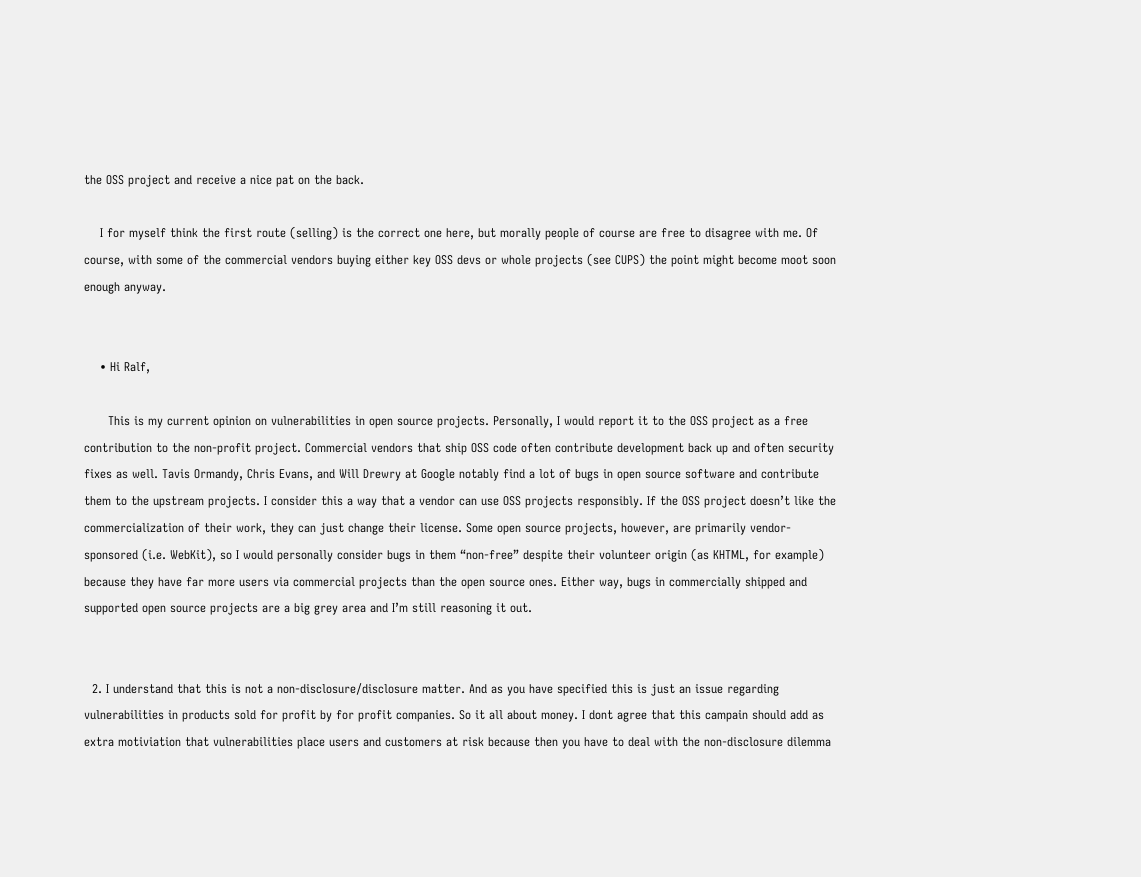the OSS project and receive a nice pat on the back.

    I for myself think the first route (selling) is the correct one here, but morally people of course are free to disagree with me. Of course, with some of the commercial vendors buying either key OSS devs or whole projects (see CUPS) the point might become moot soon enough anyway.


    • Hi Ralf,

      This is my current opinion on vulnerabilities in open source projects. Personally, I would report it to the OSS project as a free contribution to the non-profit project. Commercial vendors that ship OSS code often contribute development back up and often security fixes as well. Tavis Ormandy, Chris Evans, and Will Drewry at Google notably find a lot of bugs in open source software and contribute them to the upstream projects. I consider this a way that a vendor can use OSS projects responsibly. If the OSS project doesn’t like the commercialization of their work, they can just change their license. Some open source projects, however, are primarily vendor-sponsored (i.e. WebKit), so I would personally consider bugs in them “non-free” despite their volunteer origin (as KHTML, for example) because they have far more users via commercial projects than the open source ones. Either way, bugs in commercially shipped and supported open source projects are a big grey area and I’m still reasoning it out.


  2. I understand that this is not a non-disclosure/disclosure matter. And as you have specified this is just an issue regarding vulnerabilities in products sold for profit by for profit companies. So it all about money. I dont agree that this campain should add as extra motiviation that vulnerabilities place users and customers at risk because then you have to deal with the non-disclosure dilemma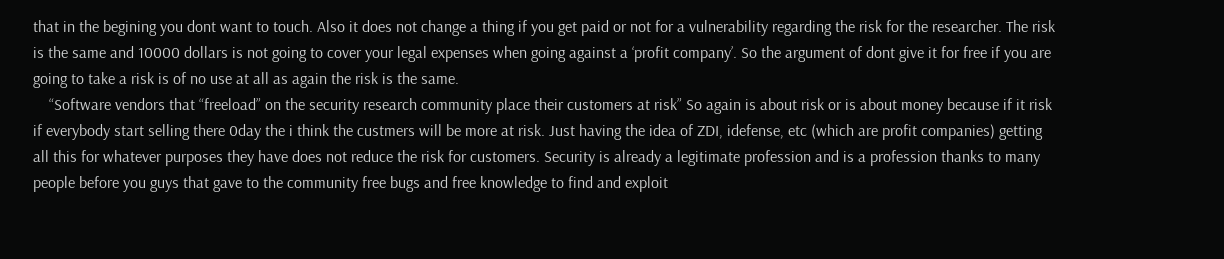that in the begining you dont want to touch. Also it does not change a thing if you get paid or not for a vulnerability regarding the risk for the researcher. The risk is the same and 10000 dollars is not going to cover your legal expenses when going against a ‘profit company’. So the argument of dont give it for free if you are going to take a risk is of no use at all as again the risk is the same.
    “Software vendors that “freeload” on the security research community place their customers at risk” So again is about risk or is about money because if it risk if everybody start selling there 0day the i think the custmers will be more at risk. Just having the idea of ZDI, idefense, etc (which are profit companies) getting all this for whatever purposes they have does not reduce the risk for customers. Security is already a legitimate profession and is a profession thanks to many people before you guys that gave to the community free bugs and free knowledge to find and exploit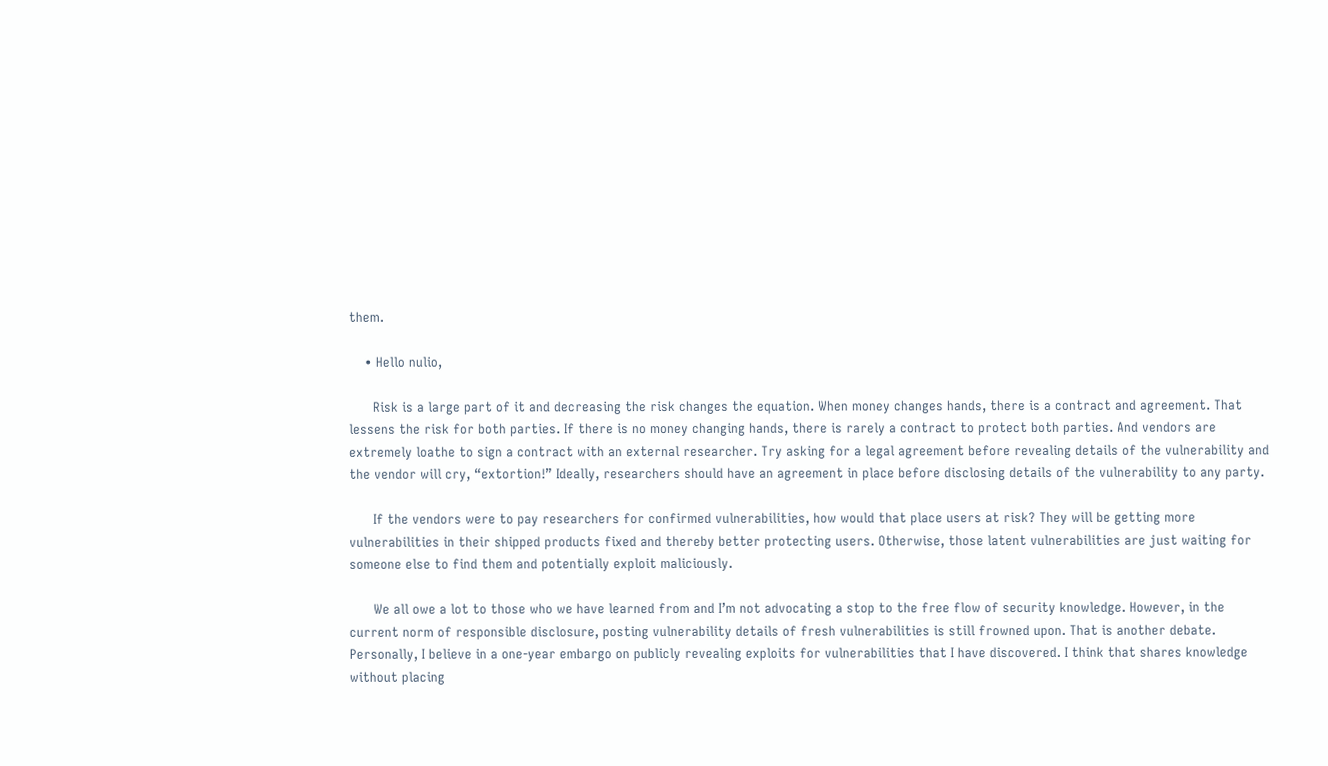them.

    • Hello nulio,

      Risk is a large part of it and decreasing the risk changes the equation. When money changes hands, there is a contract and agreement. That lessens the risk for both parties. If there is no money changing hands, there is rarely a contract to protect both parties. And vendors are extremely loathe to sign a contract with an external researcher. Try asking for a legal agreement before revealing details of the vulnerability and the vendor will cry, “extortion!” Ideally, researchers should have an agreement in place before disclosing details of the vulnerability to any party.

      If the vendors were to pay researchers for confirmed vulnerabilities, how would that place users at risk? They will be getting more vulnerabilities in their shipped products fixed and thereby better protecting users. Otherwise, those latent vulnerabilities are just waiting for someone else to find them and potentially exploit maliciously.

      We all owe a lot to those who we have learned from and I’m not advocating a stop to the free flow of security knowledge. However, in the current norm of responsible disclosure, posting vulnerability details of fresh vulnerabilities is still frowned upon. That is another debate. Personally, I believe in a one-year embargo on publicly revealing exploits for vulnerabilities that I have discovered. I think that shares knowledge without placing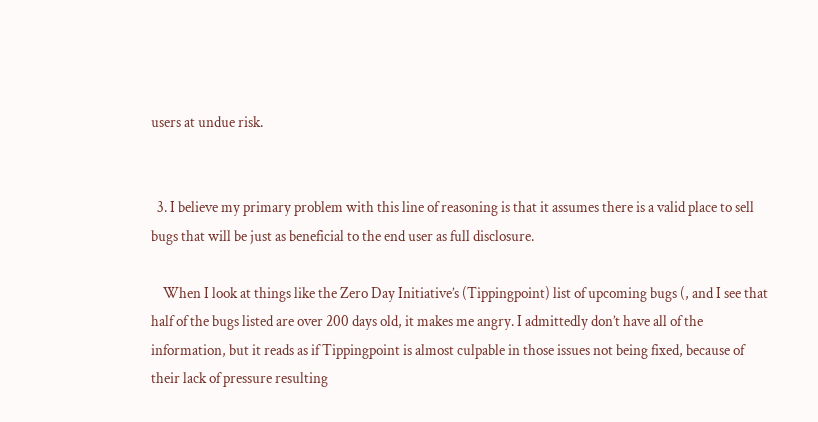users at undue risk.


  3. I believe my primary problem with this line of reasoning is that it assumes there is a valid place to sell bugs that will be just as beneficial to the end user as full disclosure.

    When I look at things like the Zero Day Initiative’s (Tippingpoint) list of upcoming bugs (, and I see that half of the bugs listed are over 200 days old, it makes me angry. I admittedly don’t have all of the information, but it reads as if Tippingpoint is almost culpable in those issues not being fixed, because of their lack of pressure resulting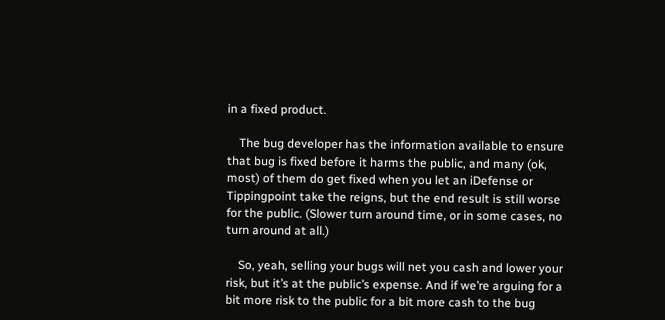in a fixed product.

    The bug developer has the information available to ensure that bug is fixed before it harms the public, and many (ok, most) of them do get fixed when you let an iDefense or Tippingpoint take the reigns, but the end result is still worse for the public. (Slower turn around time, or in some cases, no turn around at all.)

    So, yeah, selling your bugs will net you cash and lower your risk, but it’s at the public’s expense. And if we’re arguing for a bit more risk to the public for a bit more cash to the bug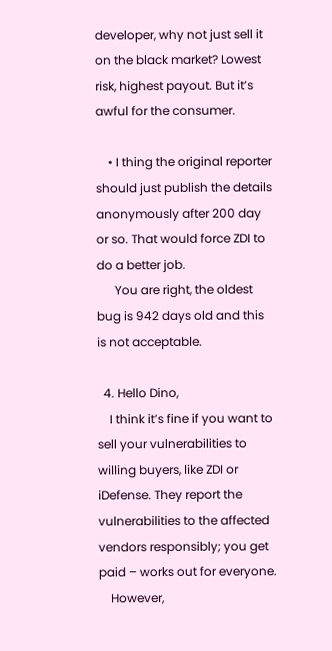developer, why not just sell it on the black market? Lowest risk, highest payout. But it’s awful for the consumer.

    • I thing the original reporter should just publish the details anonymously after 200 day or so. That would force ZDI to do a better job.
      You are right, the oldest bug is 942 days old and this is not acceptable.

  4. Hello Dino,
    I think it’s fine if you want to sell your vulnerabilities to willing buyers, like ZDI or iDefense. They report the vulnerabilities to the affected vendors responsibly; you get paid – works out for everyone.
    However,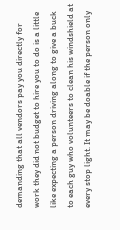demanding that all vendors pay you directly for work they did not budget to hire you to do is a little like expecting a person driving along to give a buck to each guy who volunteers to clean his windshield at every stop light. It may be doable if the person only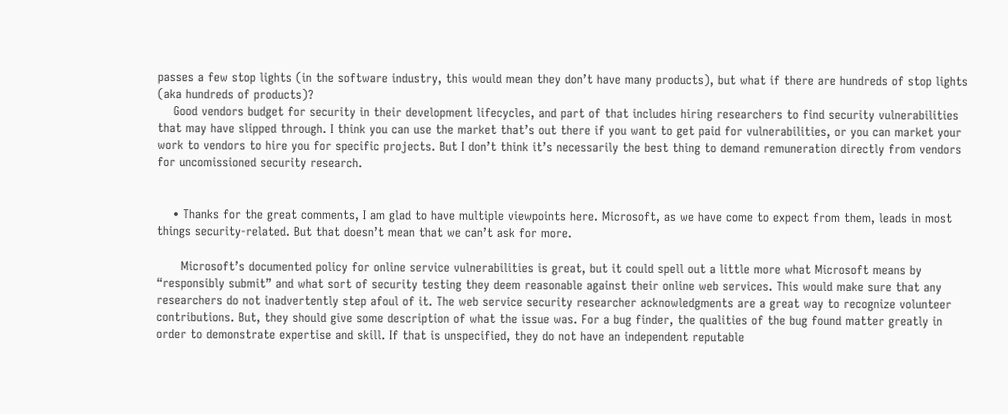passes a few stop lights (in the software industry, this would mean they don’t have many products), but what if there are hundreds of stop lights (aka hundreds of products)?
    Good vendors budget for security in their development lifecycles, and part of that includes hiring researchers to find security vulnerabilities that may have slipped through. I think you can use the market that’s out there if you want to get paid for vulnerabilities, or you can market your work to vendors to hire you for specific projects. But I don’t think it’s necessarily the best thing to demand remuneration directly from vendors for uncomissioned security research.


    • Thanks for the great comments, I am glad to have multiple viewpoints here. Microsoft, as we have come to expect from them, leads in most things security-related. But that doesn’t mean that we can’t ask for more.

      Microsoft’s documented policy for online service vulnerabilities is great, but it could spell out a little more what Microsoft means by “responsibly submit” and what sort of security testing they deem reasonable against their online web services. This would make sure that any researchers do not inadvertently step afoul of it. The web service security researcher acknowledgments are a great way to recognize volunteer contributions. But, they should give some description of what the issue was. For a bug finder, the qualities of the bug found matter greatly in order to demonstrate expertise and skill. If that is unspecified, they do not have an independent reputable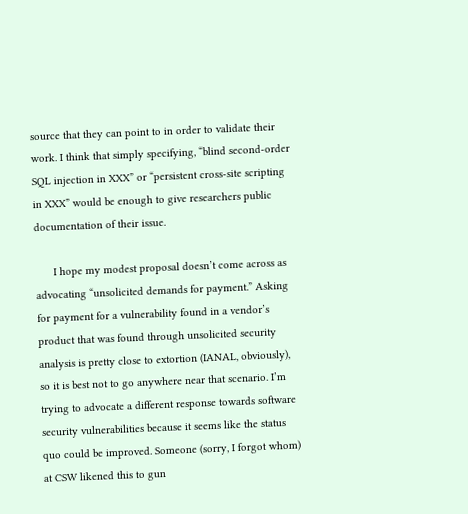source that they can point to in order to validate their work. I think that simply specifying, “blind second-order SQL injection in XXX” or “persistent cross-site scripting in XXX” would be enough to give researchers public documentation of their issue.

      I hope my modest proposal doesn’t come across as advocating “unsolicited demands for payment.” Asking for payment for a vulnerability found in a vendor’s product that was found through unsolicited security analysis is pretty close to extortion (IANAL, obviously), so it is best not to go anywhere near that scenario. I’m trying to advocate a different response towards software security vulnerabilities because it seems like the status quo could be improved. Someone (sorry, I forgot whom) at CSW likened this to gun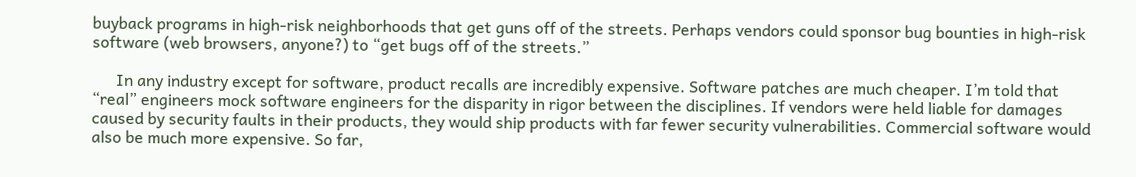buyback programs in high-risk neighborhoods that get guns off of the streets. Perhaps vendors could sponsor bug bounties in high-risk software (web browsers, anyone?) to “get bugs off of the streets.”

      In any industry except for software, product recalls are incredibly expensive. Software patches are much cheaper. I’m told that “real” engineers mock software engineers for the disparity in rigor between the disciplines. If vendors were held liable for damages caused by security faults in their products, they would ship products with far fewer security vulnerabilities. Commercial software would also be much more expensive. So far,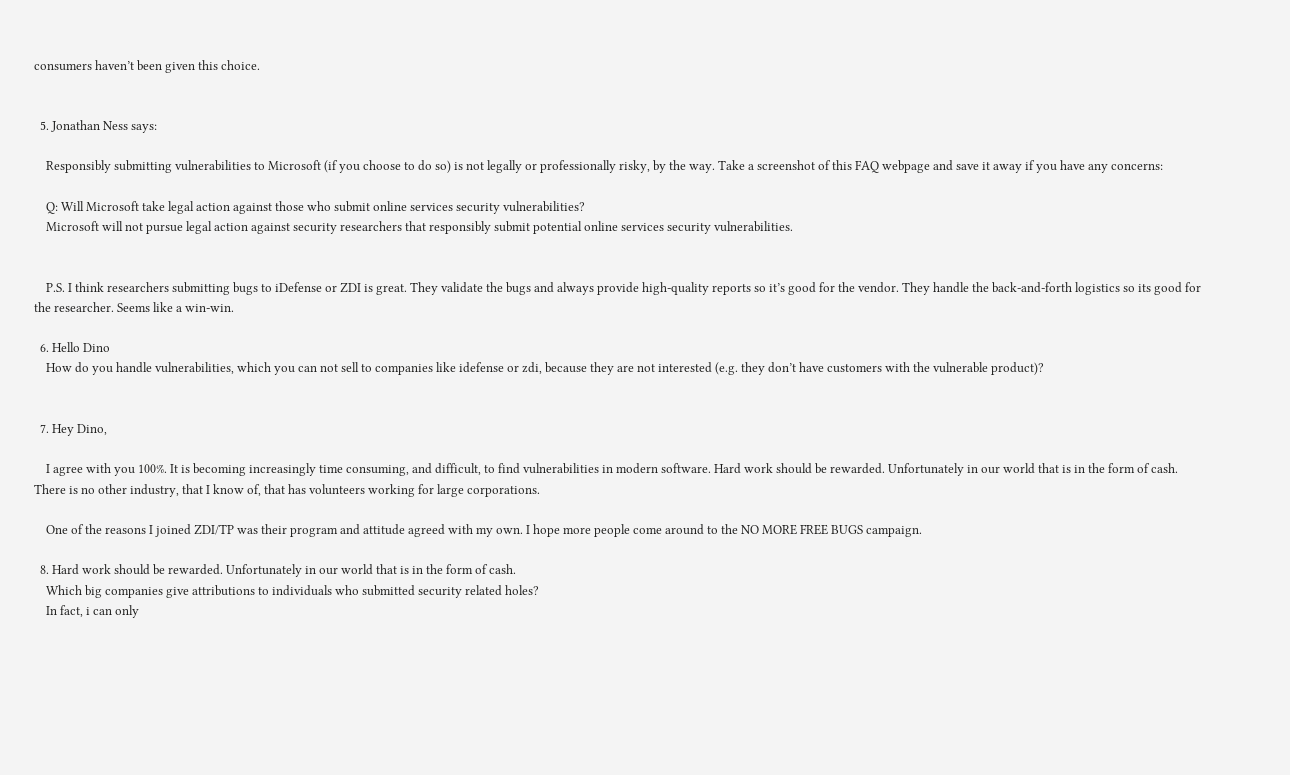consumers haven’t been given this choice.


  5. Jonathan Ness says:

    Responsibly submitting vulnerabilities to Microsoft (if you choose to do so) is not legally or professionally risky, by the way. Take a screenshot of this FAQ webpage and save it away if you have any concerns:

    Q: Will Microsoft take legal action against those who submit online services security vulnerabilities?
    Microsoft will not pursue legal action against security researchers that responsibly submit potential online services security vulnerabilities.


    P.S. I think researchers submitting bugs to iDefense or ZDI is great. They validate the bugs and always provide high-quality reports so it’s good for the vendor. They handle the back-and-forth logistics so its good for the researcher. Seems like a win-win.

  6. Hello Dino
    How do you handle vulnerabilities, which you can not sell to companies like idefense or zdi, because they are not interested (e.g. they don’t have customers with the vulnerable product)?


  7. Hey Dino,

    I agree with you 100%. It is becoming increasingly time consuming, and difficult, to find vulnerabilities in modern software. Hard work should be rewarded. Unfortunately in our world that is in the form of cash. There is no other industry, that I know of, that has volunteers working for large corporations.

    One of the reasons I joined ZDI/TP was their program and attitude agreed with my own. I hope more people come around to the NO MORE FREE BUGS campaign.

  8. Hard work should be rewarded. Unfortunately in our world that is in the form of cash.
    Which big companies give attributions to individuals who submitted security related holes?
    In fact, i can only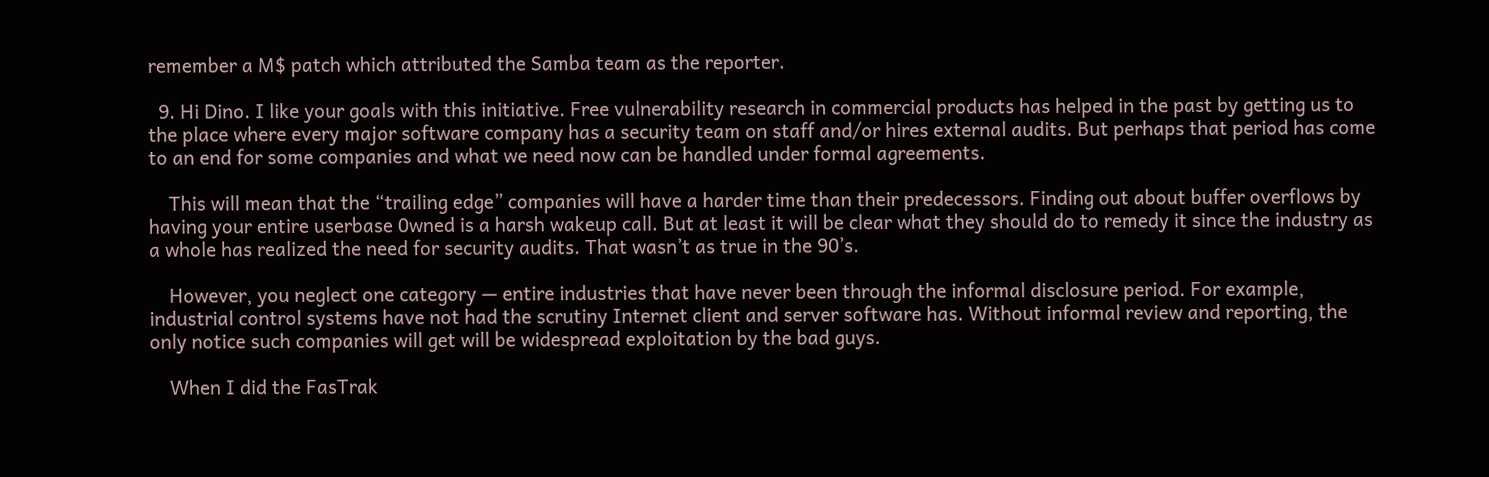remember a M$ patch which attributed the Samba team as the reporter.

  9. Hi Dino. I like your goals with this initiative. Free vulnerability research in commercial products has helped in the past by getting us to the place where every major software company has a security team on staff and/or hires external audits. But perhaps that period has come to an end for some companies and what we need now can be handled under formal agreements.

    This will mean that the “trailing edge” companies will have a harder time than their predecessors. Finding out about buffer overflows by having your entire userbase 0wned is a harsh wakeup call. But at least it will be clear what they should do to remedy it since the industry as a whole has realized the need for security audits. That wasn’t as true in the 90’s.

    However, you neglect one category — entire industries that have never been through the informal disclosure period. For example, industrial control systems have not had the scrutiny Internet client and server software has. Without informal review and reporting, the only notice such companies will get will be widespread exploitation by the bad guys.

    When I did the FasTrak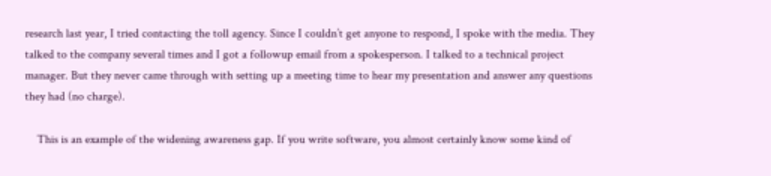research last year, I tried contacting the toll agency. Since I couldn’t get anyone to respond, I spoke with the media. They talked to the company several times and I got a followup email from a spokesperson. I talked to a technical project manager. But they never came through with setting up a meeting time to hear my presentation and answer any questions they had (no charge).

    This is an example of the widening awareness gap. If you write software, you almost certainly know some kind of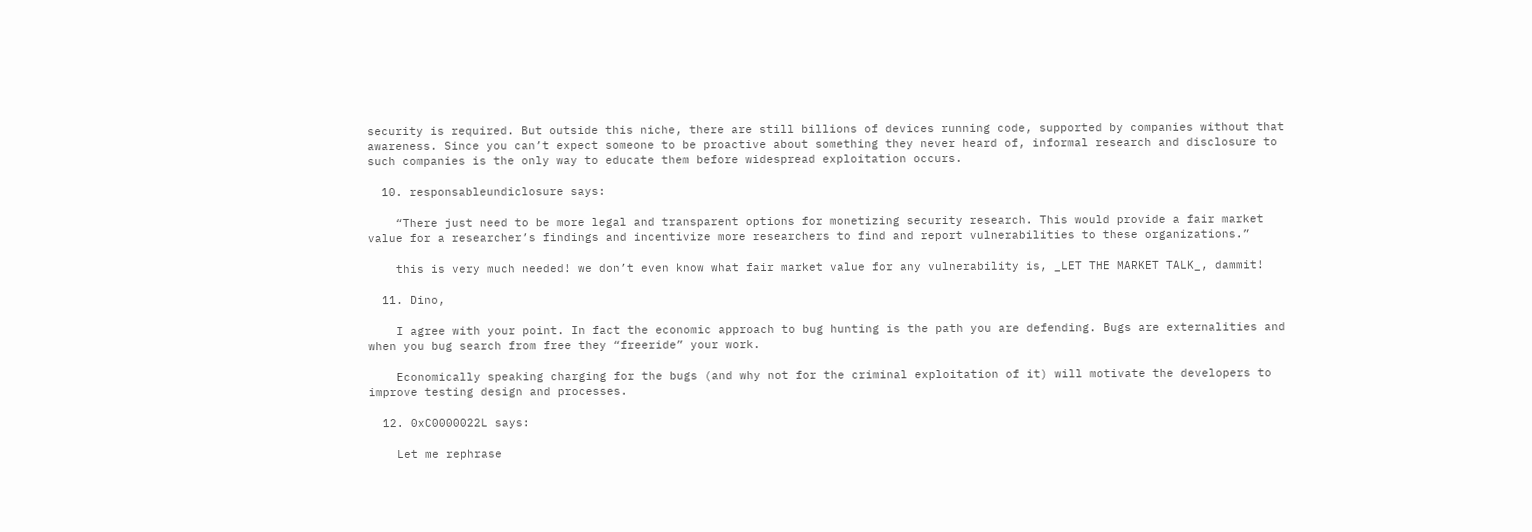security is required. But outside this niche, there are still billions of devices running code, supported by companies without that awareness. Since you can’t expect someone to be proactive about something they never heard of, informal research and disclosure to such companies is the only way to educate them before widespread exploitation occurs.

  10. responsableundiclosure says:

    “There just need to be more legal and transparent options for monetizing security research. This would provide a fair market value for a researcher’s findings and incentivize more researchers to find and report vulnerabilities to these organizations.”

    this is very much needed! we don’t even know what fair market value for any vulnerability is, _LET THE MARKET TALK_, dammit!

  11. Dino,

    I agree with your point. In fact the economic approach to bug hunting is the path you are defending. Bugs are externalities and when you bug search from free they “freeride” your work.

    Economically speaking charging for the bugs (and why not for the criminal exploitation of it) will motivate the developers to improve testing design and processes.

  12. 0xC0000022L says:

    Let me rephrase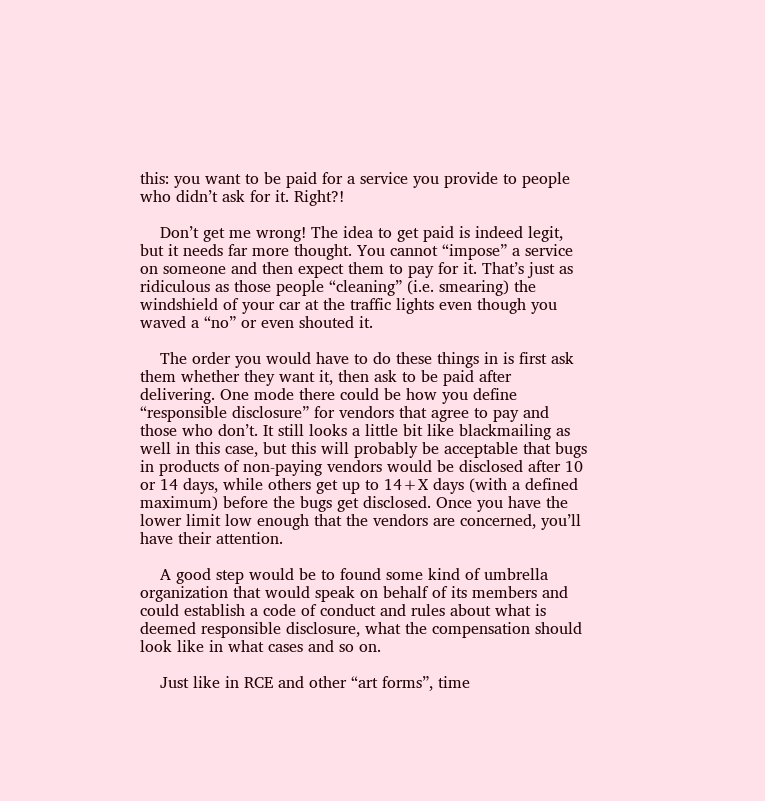this: you want to be paid for a service you provide to people who didn’t ask for it. Right?!

    Don’t get me wrong! The idea to get paid is indeed legit, but it needs far more thought. You cannot “impose” a service on someone and then expect them to pay for it. That’s just as ridiculous as those people “cleaning” (i.e. smearing) the windshield of your car at the traffic lights even though you waved a “no” or even shouted it.

    The order you would have to do these things in is first ask them whether they want it, then ask to be paid after delivering. One mode there could be how you define “responsible disclosure” for vendors that agree to pay and those who don’t. It still looks a little bit like blackmailing as well in this case, but this will probably be acceptable that bugs in products of non-paying vendors would be disclosed after 10 or 14 days, while others get up to 14+X days (with a defined maximum) before the bugs get disclosed. Once you have the lower limit low enough that the vendors are concerned, you’ll have their attention.

    A good step would be to found some kind of umbrella organization that would speak on behalf of its members and could establish a code of conduct and rules about what is deemed responsible disclosure, what the compensation should look like in what cases and so on.

    Just like in RCE and other “art forms”, time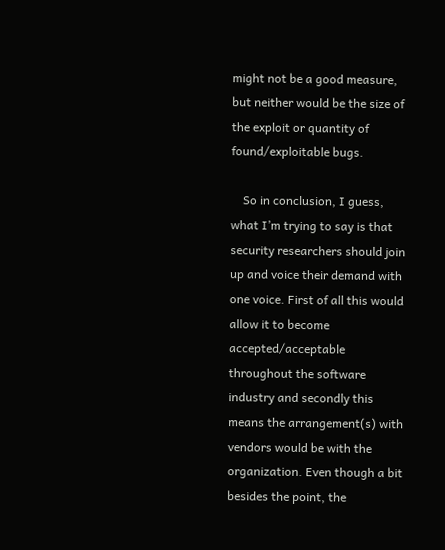might not be a good measure, but neither would be the size of the exploit or quantity of found/exploitable bugs.

    So in conclusion, I guess, what I’m trying to say is that security researchers should join up and voice their demand with one voice. First of all this would allow it to become accepted/acceptable throughout the software industry and secondly this means the arrangement(s) with vendors would be with the organization. Even though a bit besides the point, the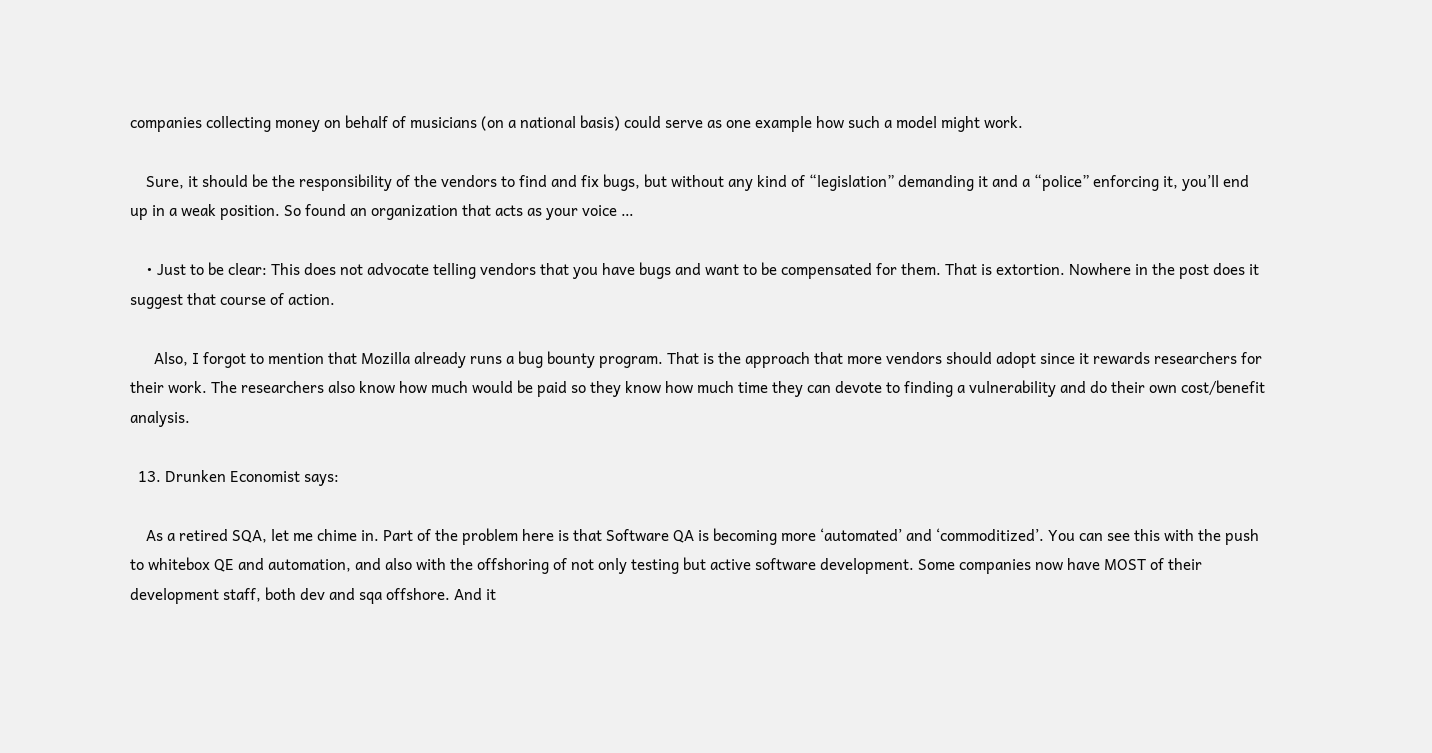companies collecting money on behalf of musicians (on a national basis) could serve as one example how such a model might work.

    Sure, it should be the responsibility of the vendors to find and fix bugs, but without any kind of “legislation” demanding it and a “police” enforcing it, you’ll end up in a weak position. So found an organization that acts as your voice …

    • Just to be clear: This does not advocate telling vendors that you have bugs and want to be compensated for them. That is extortion. Nowhere in the post does it suggest that course of action.

      Also, I forgot to mention that Mozilla already runs a bug bounty program. That is the approach that more vendors should adopt since it rewards researchers for their work. The researchers also know how much would be paid so they know how much time they can devote to finding a vulnerability and do their own cost/benefit analysis.

  13. Drunken Economist says:

    As a retired SQA, let me chime in. Part of the problem here is that Software QA is becoming more ‘automated’ and ‘commoditized’. You can see this with the push to whitebox QE and automation, and also with the offshoring of not only testing but active software development. Some companies now have MOST of their development staff, both dev and sqa offshore. And it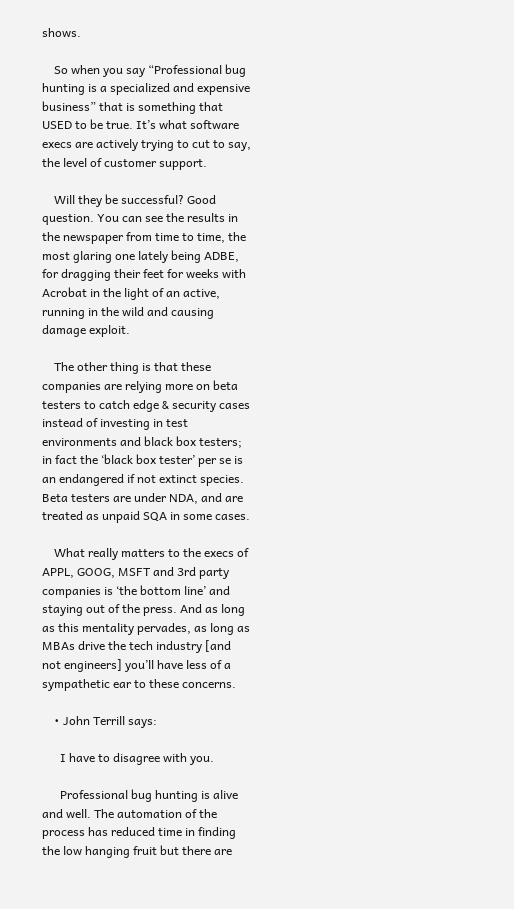shows.

    So when you say “Professional bug hunting is a specialized and expensive business” that is something that USED to be true. It’s what software execs are actively trying to cut to say, the level of customer support.

    Will they be successful? Good question. You can see the results in the newspaper from time to time, the most glaring one lately being ADBE, for dragging their feet for weeks with Acrobat in the light of an active, running in the wild and causing damage exploit.

    The other thing is that these companies are relying more on beta testers to catch edge & security cases instead of investing in test environments and black box testers; in fact the ‘black box tester’ per se is an endangered if not extinct species. Beta testers are under NDA, and are treated as unpaid SQA in some cases.

    What really matters to the execs of APPL, GOOG, MSFT and 3rd party companies is ‘the bottom line’ and staying out of the press. And as long as this mentality pervades, as long as MBAs drive the tech industry [and not engineers] you’ll have less of a sympathetic ear to these concerns.

    • John Terrill says:

      I have to disagree with you.

      Professional bug hunting is alive and well. The automation of the process has reduced time in finding the low hanging fruit but there are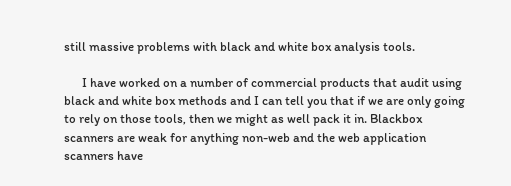still massive problems with black and white box analysis tools.

      I have worked on a number of commercial products that audit using black and white box methods and I can tell you that if we are only going to rely on those tools, then we might as well pack it in. Blackbox scanners are weak for anything non-web and the web application scanners have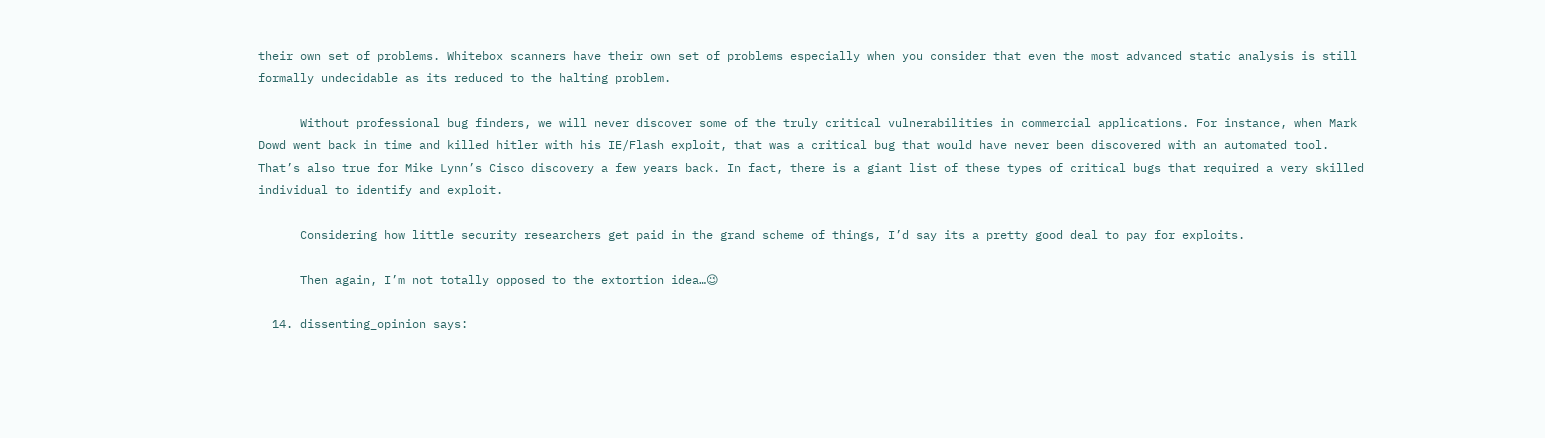their own set of problems. Whitebox scanners have their own set of problems especially when you consider that even the most advanced static analysis is still formally undecidable as its reduced to the halting problem.

      Without professional bug finders, we will never discover some of the truly critical vulnerabilities in commercial applications. For instance, when Mark Dowd went back in time and killed hitler with his IE/Flash exploit, that was a critical bug that would have never been discovered with an automated tool. That’s also true for Mike Lynn’s Cisco discovery a few years back. In fact, there is a giant list of these types of critical bugs that required a very skilled individual to identify and exploit.

      Considering how little security researchers get paid in the grand scheme of things, I’d say its a pretty good deal to pay for exploits.

      Then again, I’m not totally opposed to the extortion idea…😉

  14. dissenting_opinion says: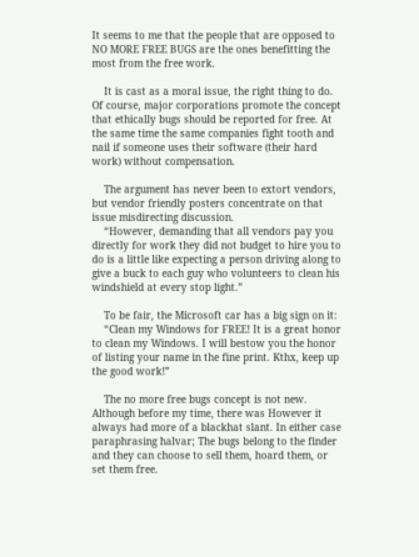It seems to me that the people that are opposed to NO MORE FREE BUGS are the ones benefitting the most from the free work.

    It is cast as a moral issue, the right thing to do. Of course, major corporations promote the concept that ethically bugs should be reported for free. At the same time the same companies fight tooth and nail if someone uses their software (their hard work) without compensation.

    The argument has never been to extort vendors, but vendor friendly posters concentrate on that issue misdirecting discussion.
    “However, demanding that all vendors pay you directly for work they did not budget to hire you to do is a little like expecting a person driving along to give a buck to each guy who volunteers to clean his windshield at every stop light.”

    To be fair, the Microsoft car has a big sign on it:
    “Clean my Windows for FREE! It is a great honor to clean my Windows. I will bestow you the honor of listing your name in the fine print. Kthx, keep up the good work!”

    The no more free bugs concept is not new. Although before my time, there was However it always had more of a blackhat slant. In either case paraphrasing halvar; The bugs belong to the finder and they can choose to sell them, hoard them, or set them free.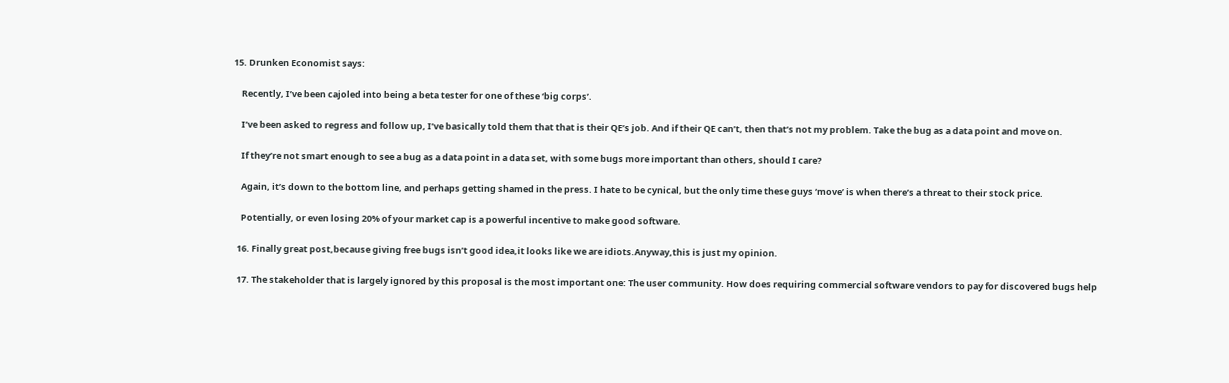15. Drunken Economist says:

    Recently, I’ve been cajoled into being a beta tester for one of these ‘big corps’.

    I’ve been asked to regress and follow up, I’ve basically told them that that is their QE’s job. And if their QE can’t, then that’s not my problem. Take the bug as a data point and move on.

    If they’re not smart enough to see a bug as a data point in a data set, with some bugs more important than others, should I care?

    Again, it’s down to the bottom line, and perhaps getting shamed in the press. I hate to be cynical, but the only time these guys ‘move’ is when there’s a threat to their stock price.

    Potentially, or even losing 20% of your market cap is a powerful incentive to make good software.

  16. Finally great post,because giving free bugs isn’t good idea,it looks like we are idiots.Anyway,this is just my opinion.

  17. The stakeholder that is largely ignored by this proposal is the most important one: The user community. How does requiring commercial software vendors to pay for discovered bugs help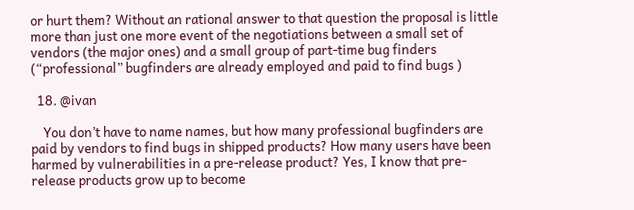or hurt them? Without an rational answer to that question the proposal is little more than just one more event of the negotiations between a small set of vendors (the major ones) and a small group of part-time bug finders (“professional” bugfinders are already employed and paid to find bugs )

  18. @ivan

    You don’t have to name names, but how many professional bugfinders are paid by vendors to find bugs in shipped products? How many users have been harmed by vulnerabilities in a pre-release product? Yes, I know that pre-release products grow up to become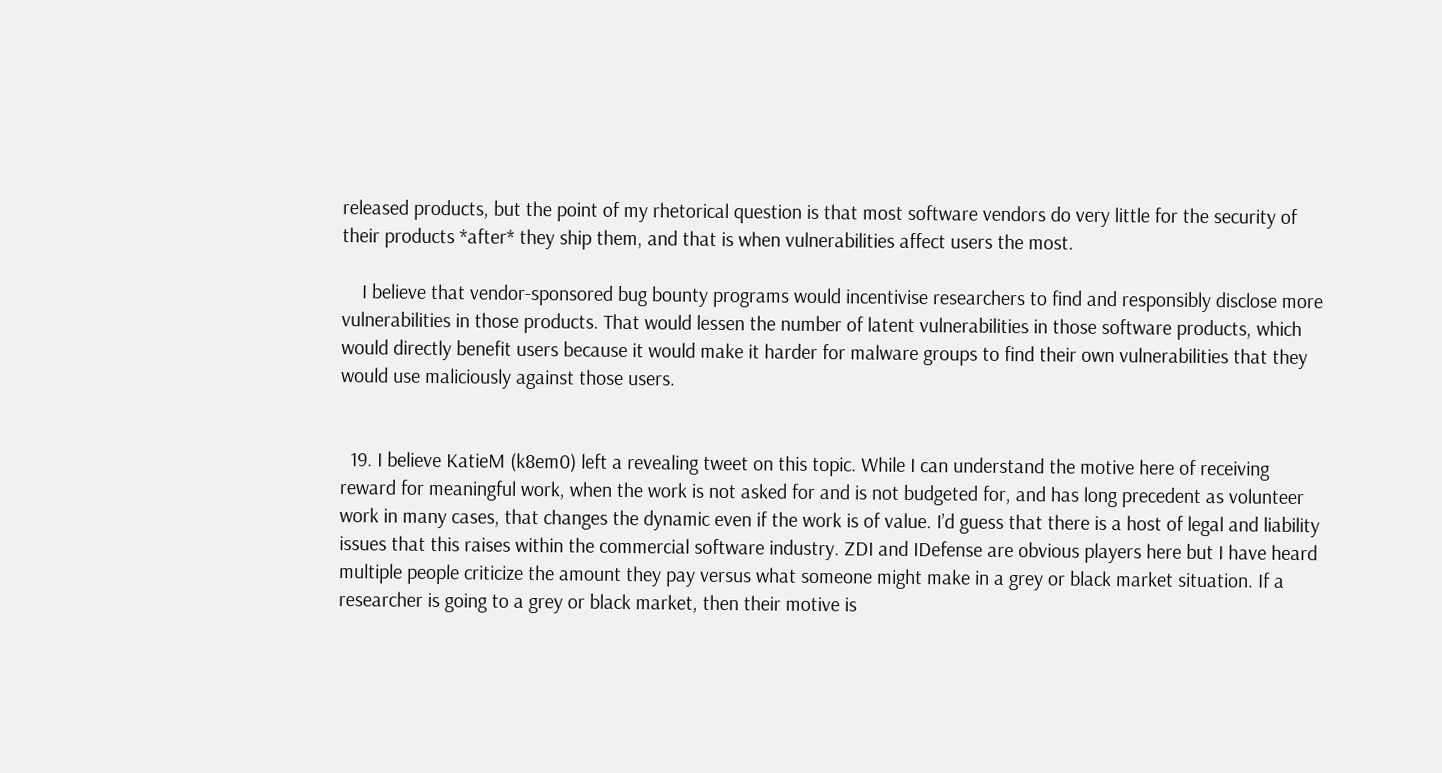released products, but the point of my rhetorical question is that most software vendors do very little for the security of their products *after* they ship them, and that is when vulnerabilities affect users the most.

    I believe that vendor-sponsored bug bounty programs would incentivise researchers to find and responsibly disclose more vulnerabilities in those products. That would lessen the number of latent vulnerabilities in those software products, which would directly benefit users because it would make it harder for malware groups to find their own vulnerabilities that they would use maliciously against those users.


  19. I believe KatieM (k8em0) left a revealing tweet on this topic. While I can understand the motive here of receiving reward for meaningful work, when the work is not asked for and is not budgeted for, and has long precedent as volunteer work in many cases, that changes the dynamic even if the work is of value. I’d guess that there is a host of legal and liability issues that this raises within the commercial software industry. ZDI and IDefense are obvious players here but I have heard multiple people criticize the amount they pay versus what someone might make in a grey or black market situation. If a researcher is going to a grey or black market, then their motive is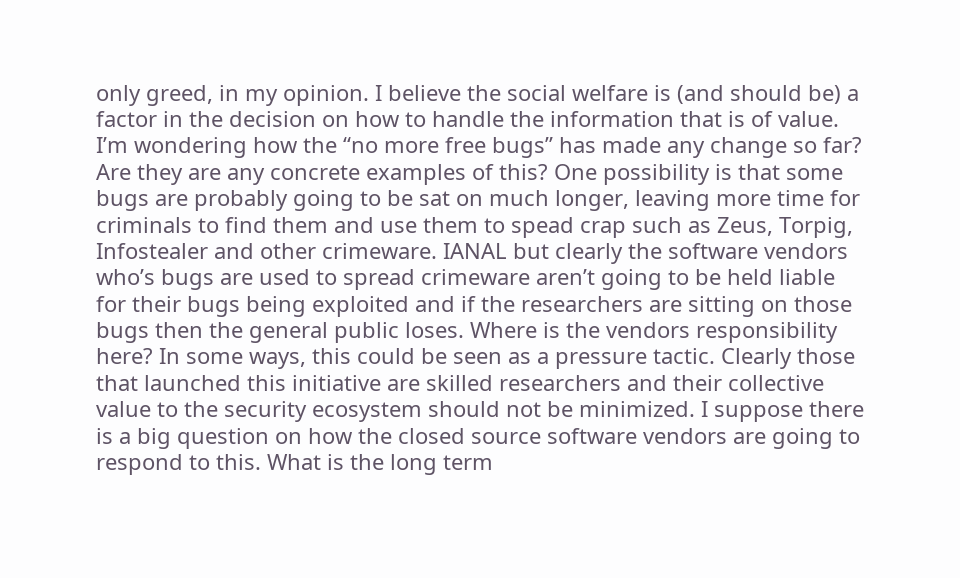only greed, in my opinion. I believe the social welfare is (and should be) a factor in the decision on how to handle the information that is of value. I’m wondering how the “no more free bugs” has made any change so far? Are they are any concrete examples of this? One possibility is that some bugs are probably going to be sat on much longer, leaving more time for criminals to find them and use them to spead crap such as Zeus, Torpig, Infostealer and other crimeware. IANAL but clearly the software vendors who’s bugs are used to spread crimeware aren’t going to be held liable for their bugs being exploited and if the researchers are sitting on those bugs then the general public loses. Where is the vendors responsibility here? In some ways, this could be seen as a pressure tactic. Clearly those that launched this initiative are skilled researchers and their collective value to the security ecosystem should not be minimized. I suppose there is a big question on how the closed source software vendors are going to respond to this. What is the long term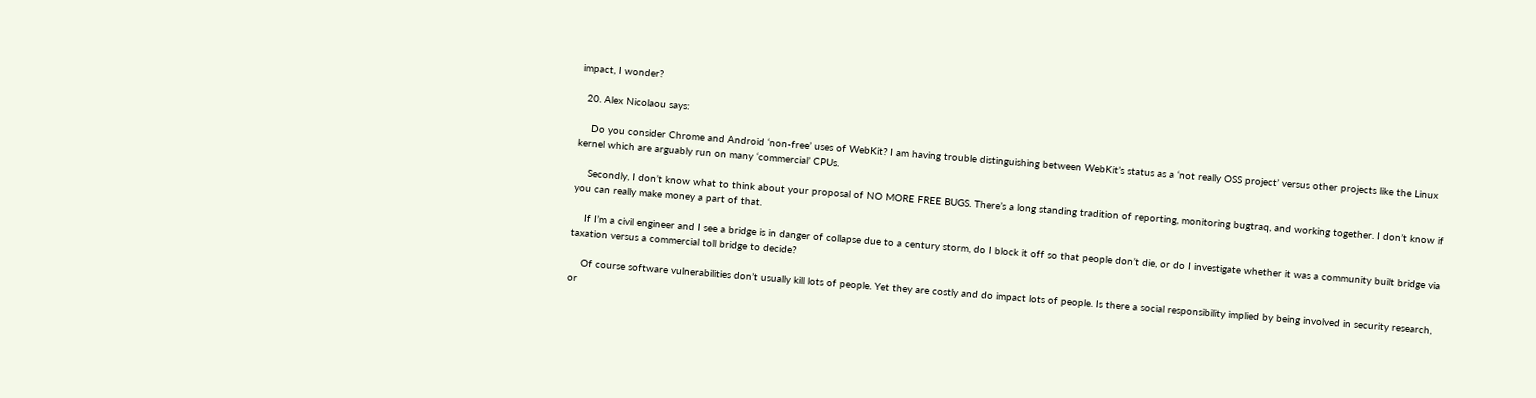impact, I wonder?

  20. Alex Nicolaou says:

    Do you consider Chrome and Android ‘non-free’ uses of WebKit? I am having trouble distinguishing between WebKit’s status as a ‘not really OSS project’ versus other projects like the Linux kernel which are arguably run on many ‘commercial’ CPUs.

    Secondly, I don’t know what to think about your proposal of NO MORE FREE BUGS. There’s a long standing tradition of reporting, monitoring bugtraq, and working together. I don’t know if you can really make money a part of that.

    If I’m a civil engineer and I see a bridge is in danger of collapse due to a century storm, do I block it off so that people don’t die, or do I investigate whether it was a community built bridge via taxation versus a commercial toll bridge to decide?

    Of course software vulnerabilities don’t usually kill lots of people. Yet they are costly and do impact lots of people. Is there a social responsibility implied by being involved in security research, or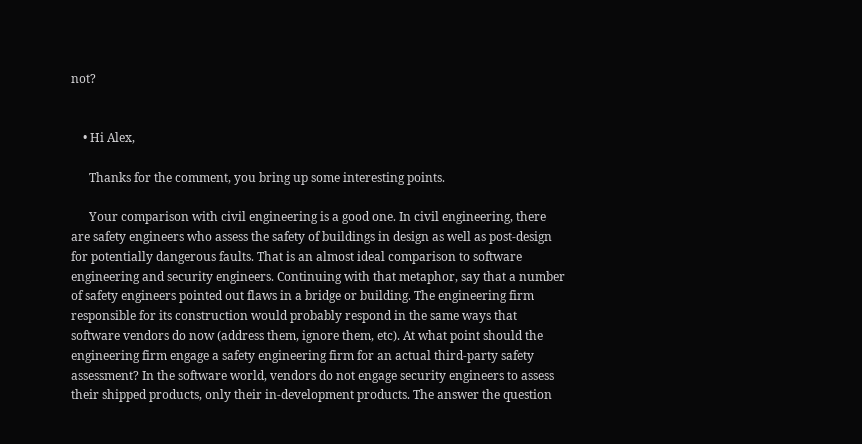not?


    • Hi Alex,

      Thanks for the comment, you bring up some interesting points.

      Your comparison with civil engineering is a good one. In civil engineering, there are safety engineers who assess the safety of buildings in design as well as post-design for potentially dangerous faults. That is an almost ideal comparison to software engineering and security engineers. Continuing with that metaphor, say that a number of safety engineers pointed out flaws in a bridge or building. The engineering firm responsible for its construction would probably respond in the same ways that software vendors do now (address them, ignore them, etc). At what point should the engineering firm engage a safety engineering firm for an actual third-party safety assessment? In the software world, vendors do not engage security engineers to assess their shipped products, only their in-development products. The answer the question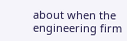about when the engineering firm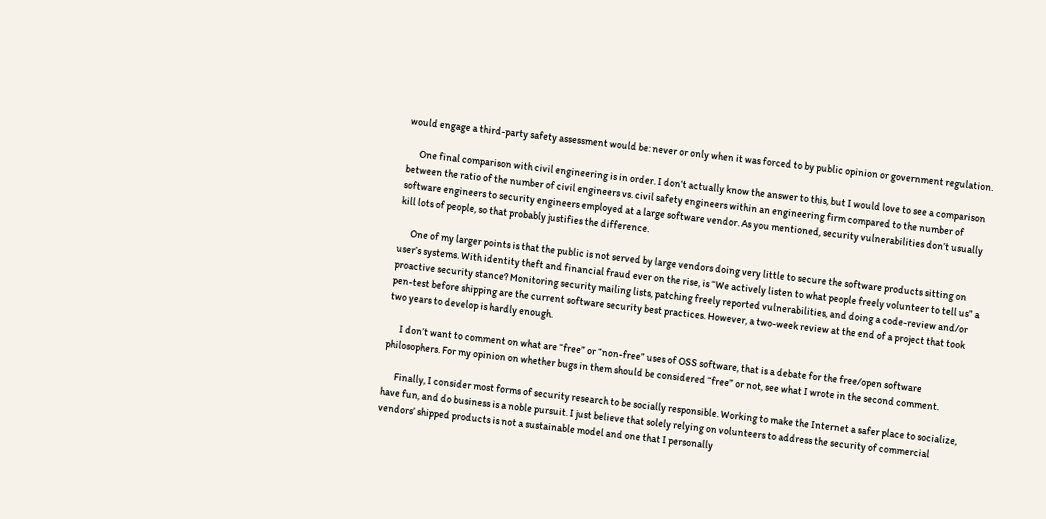would engage a third-party safety assessment would be: never or only when it was forced to by public opinion or government regulation.

      One final comparison with civil engineering is in order. I don’t actually know the answer to this, but I would love to see a comparison between the ratio of the number of civil engineers vs. civil safety engineers within an engineering firm compared to the number of software engineers to security engineers employed at a large software vendor. As you mentioned, security vulnerabilities don’t usually kill lots of people, so that probably justifies the difference.

      One of my larger points is that the public is not served by large vendors doing very little to secure the software products sitting on user’s systems. With identity theft and financial fraud ever on the rise, is “We actively listen to what people freely volunteer to tell us” a proactive security stance? Monitoring security mailing lists, patching freely reported vulnerabilities, and doing a code-review and/or pen-test before shipping are the current software security best practices. However, a two-week review at the end of a project that took two years to develop is hardly enough.

      I don’t want to comment on what are “free” or “non-free” uses of OSS software, that is a debate for the free/open software philosophers. For my opinion on whether bugs in them should be considered “free” or not, see what I wrote in the second comment.

      Finally, I consider most forms of security research to be socially responsible. Working to make the Internet a safer place to socialize, have fun, and do business is a noble pursuit. I just believe that solely relying on volunteers to address the security of commercial vendors’ shipped products is not a sustainable model and one that I personally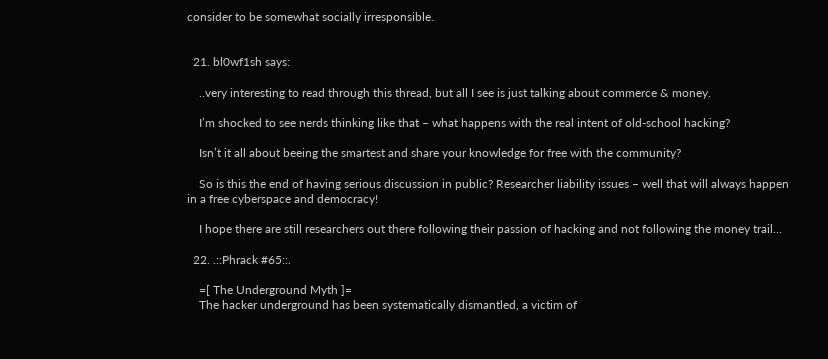consider to be somewhat socially irresponsible.


  21. bl0wf1sh says:

    ..very interesting to read through this thread, but all I see is just talking about commerce & money.

    I’m shocked to see nerds thinking like that – what happens with the real intent of old-school hacking?

    Isn’t it all about beeing the smartest and share your knowledge for free with the community?

    So is this the end of having serious discussion in public? Researcher liability issues – well that will always happen in a free cyberspace and democracy!

    I hope there are still researchers out there following their passion of hacking and not following the money trail…

  22. .::Phrack #65::.

    =[ The Underground Myth ]=
    The hacker underground has been systematically dismantled, a victim of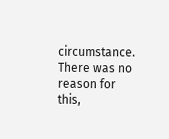circumstance. There was no reason for this,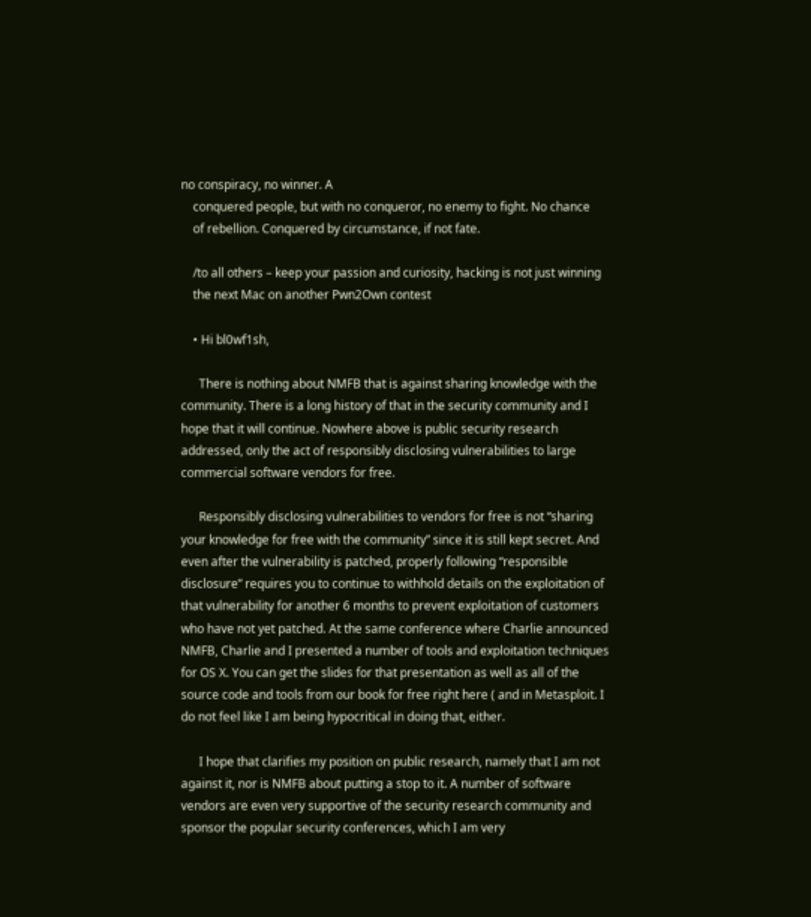no conspiracy, no winner. A
    conquered people, but with no conqueror, no enemy to fight. No chance
    of rebellion. Conquered by circumstance, if not fate.

    /to all others – keep your passion and curiosity, hacking is not just winning
    the next Mac on another Pwn2Own contest

    • Hi bl0wf1sh,

      There is nothing about NMFB that is against sharing knowledge with the community. There is a long history of that in the security community and I hope that it will continue. Nowhere above is public security research addressed, only the act of responsibly disclosing vulnerabilities to large commercial software vendors for free.

      Responsibly disclosing vulnerabilities to vendors for free is not “sharing your knowledge for free with the community” since it is still kept secret. And even after the vulnerability is patched, properly following “responsible disclosure” requires you to continue to withhold details on the exploitation of that vulnerability for another 6 months to prevent exploitation of customers who have not yet patched. At the same conference where Charlie announced NMFB, Charlie and I presented a number of tools and exploitation techniques for OS X. You can get the slides for that presentation as well as all of the source code and tools from our book for free right here ( and in Metasploit. I do not feel like I am being hypocritical in doing that, either.

      I hope that clarifies my position on public research, namely that I am not against it, nor is NMFB about putting a stop to it. A number of software vendors are even very supportive of the security research community and sponsor the popular security conferences, which I am very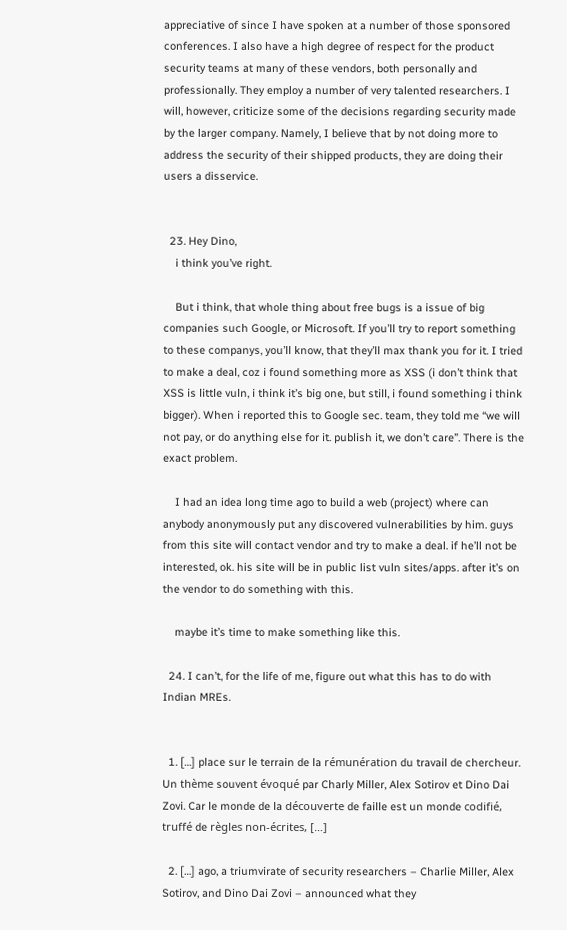appreciative of since I have spoken at a number of those sponsored conferences. I also have a high degree of respect for the product security teams at many of these vendors, both personally and professionally. They employ a number of very talented researchers. I will, however, criticize some of the decisions regarding security made by the larger company. Namely, I believe that by not doing more to address the security of their shipped products, they are doing their users a disservice.


  23. Hey Dino,
    i think you’ve right.

    But i think, that whole thing about free bugs is a issue of big companies such Google, or Microsoft. If you’ll try to report something to these companys, you’ll know, that they’ll max thank you for it. I tried to make a deal, coz i found something more as XSS (i don’t think that XSS is little vuln, i think it’s big one, but still, i found something i think bigger). When i reported this to Google sec. team, they told me “we will not pay, or do anything else for it. publish it, we don’t care”. There is the exact problem.

    I had an idea long time ago to build a web (project) where can anybody anonymously put any discovered vulnerabilities by him. guys from this site will contact vendor and try to make a deal. if he’ll not be interested, ok. his site will be in public list vuln sites/apps. after it’s on the vendor to do something with this.

    maybe it’s time to make something like this.

  24. I can’t, for the life of me, figure out what this has to do with Indian MREs.


  1. […] place sur le terrain de la rémunération du travail de chercheur. Un thème souvent évoqué par Charly Miller, Alex Sotirov et Dino Dai Zovi. Car le monde de la découverte de faille est un monde codifié, truffé de règles non-écrites, […]

  2. […] ago, a triumvirate of security researchers – Charlie Miller, Alex Sotirov, and Dino Dai Zovi – announced what they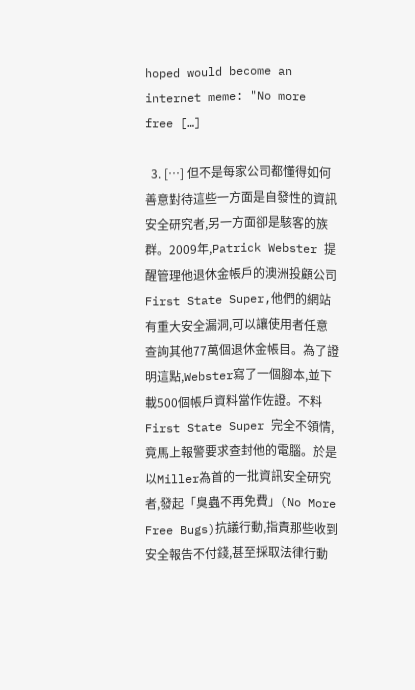hoped would become an internet meme: "No more free […]

  3. […] 但不是每家公司都懂得如何善意對待這些一方面是自發性的資訊安全研究者,另一方面卻是駭客的族群。2009年,Patrick Webster 提醒管理他退休金帳戶的澳洲投顧公司 First State Super,他們的網站有重大安全漏洞,可以讓使用者任意查詢其他77萬個退休金帳目。為了證明這點,Webster寫了一個腳本,並下載500個帳戶資料當作佐證。不料First State Super 完全不領情,竟馬上報警要求查封他的電腦。於是以Miller為首的一批資訊安全研究者,發起「臭蟲不再免費」(No More Free Bugs)抗議行動,指責那些收到安全報告不付錢,甚至採取法律行動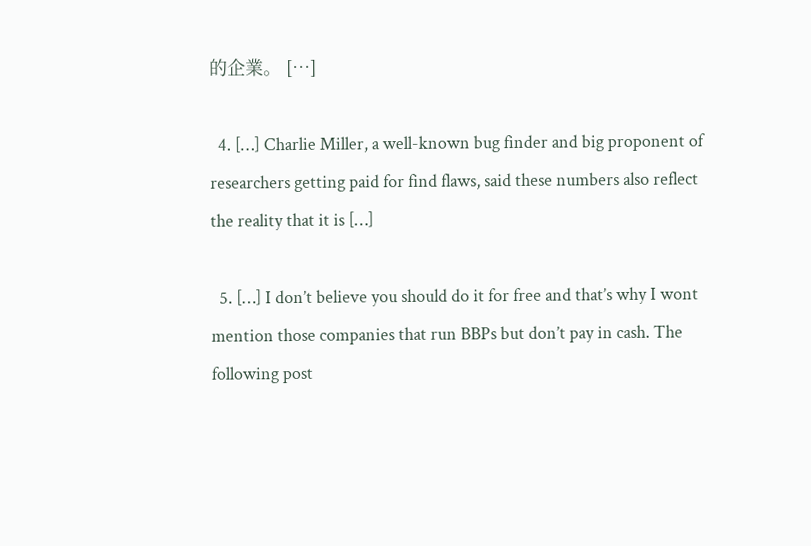的企業。 […]

  4. […] Charlie Miller, a well-known bug finder and big proponent of researchers getting paid for find flaws, said these numbers also reflect the reality that it is […]

  5. […] I don’t believe you should do it for free and that’s why I wont mention those companies that run BBPs but don’t pay in cash. The following post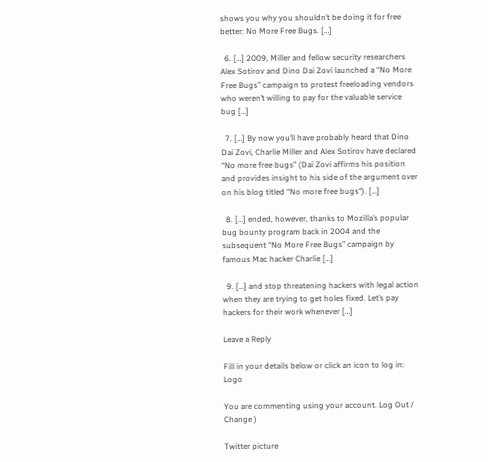shows you why you shouldn’t be doing it for free better: No More Free Bugs. […]

  6. […] 2009, Miller and fellow security researchers Alex Sotirov and Dino Dai Zovi launched a “No More Free Bugs” campaign to protest freeloading vendors who weren’t willing to pay for the valuable service bug […]

  7. […] By now you’ll have probably heard that Dino Dai Zovi, Charlie Miller and Alex Sotirov have declared “No more free bugs” (Dai Zovi affirms his position and provides insight to his side of the argument over on his blog titled “No more free bugs“). […]

  8. […] ended, however, thanks to Mozilla’s popular bug bounty program back in 2004 and the subsequent “No More Free Bugs” campaign by famous Mac hacker Charlie […]

  9. […] and stop threatening hackers with legal action when they are trying to get holes fixed. Let’s pay hackers for their work whenever […]

Leave a Reply

Fill in your details below or click an icon to log in: Logo

You are commenting using your account. Log Out / Change )

Twitter picture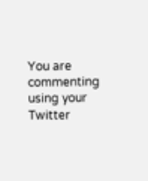You are commenting using your Twitter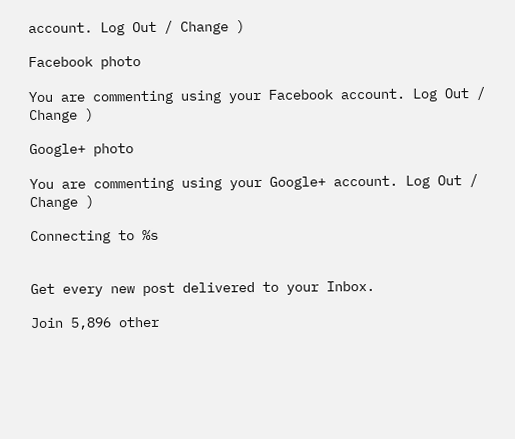account. Log Out / Change )

Facebook photo

You are commenting using your Facebook account. Log Out / Change )

Google+ photo

You are commenting using your Google+ account. Log Out / Change )

Connecting to %s


Get every new post delivered to your Inbox.

Join 5,896 other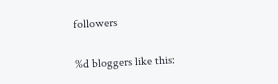followers

%d bloggers like this: